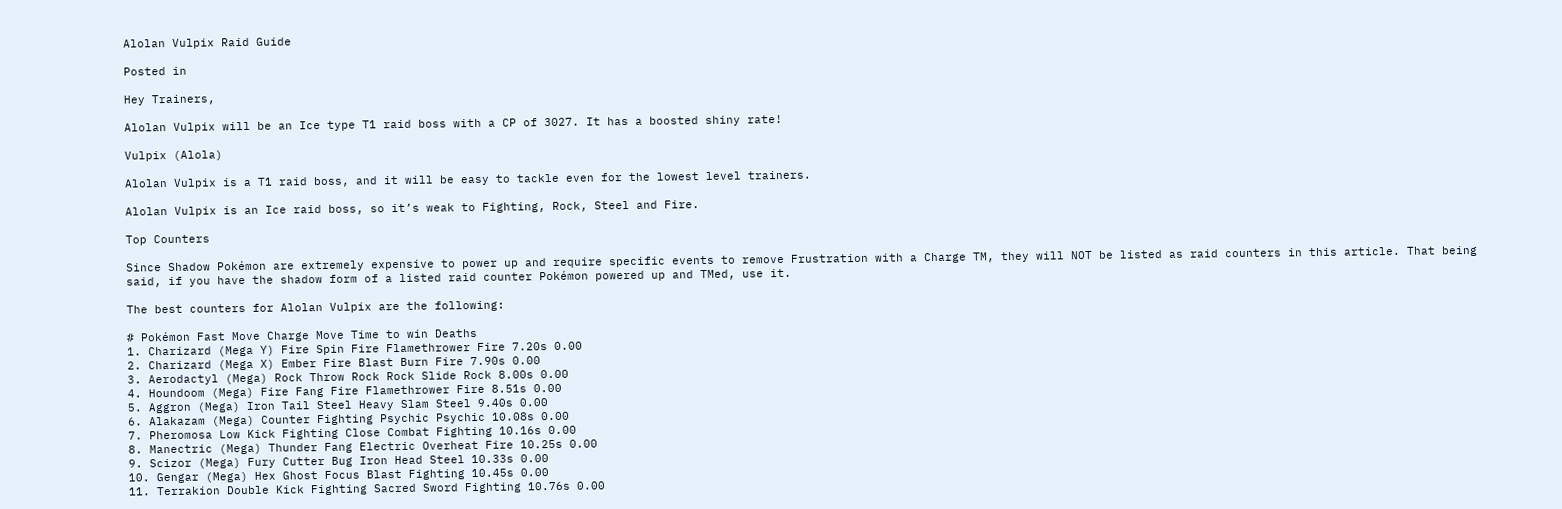Alolan Vulpix Raid Guide

Posted in

Hey Trainers,

Alolan Vulpix will be an Ice type T1 raid boss with a CP of 3027. It has a boosted shiny rate!

Vulpix (Alola)

Alolan Vulpix is a T1 raid boss, and it will be easy to tackle even for the lowest level trainers.

Alolan Vulpix is an Ice raid boss, so it’s weak to Fighting, Rock, Steel and Fire.

Top Counters

Since Shadow Pokémon are extremely expensive to power up and require specific events to remove Frustration with a Charge TM, they will NOT be listed as raid counters in this article. That being said, if you have the shadow form of a listed raid counter Pokémon powered up and TMed, use it.

The best counters for Alolan Vulpix are the following:

# Pokémon Fast Move Charge Move Time to win Deaths
1. Charizard (Mega Y) Fire Spin Fire Flamethrower Fire 7.20s 0.00
2. Charizard (Mega X) Ember Fire Blast Burn Fire 7.90s 0.00
3. Aerodactyl (Mega) Rock Throw Rock Rock Slide Rock 8.00s 0.00
4. Houndoom (Mega) Fire Fang Fire Flamethrower Fire 8.51s 0.00
5. Aggron (Mega) Iron Tail Steel Heavy Slam Steel 9.40s 0.00
6. Alakazam (Mega) Counter Fighting Psychic Psychic 10.08s 0.00
7. Pheromosa Low Kick Fighting Close Combat Fighting 10.16s 0.00
8. Manectric (Mega) Thunder Fang Electric Overheat Fire 10.25s 0.00
9. Scizor (Mega) Fury Cutter Bug Iron Head Steel 10.33s 0.00
10. Gengar (Mega) Hex Ghost Focus Blast Fighting 10.45s 0.00
11. Terrakion Double Kick Fighting Sacred Sword Fighting 10.76s 0.00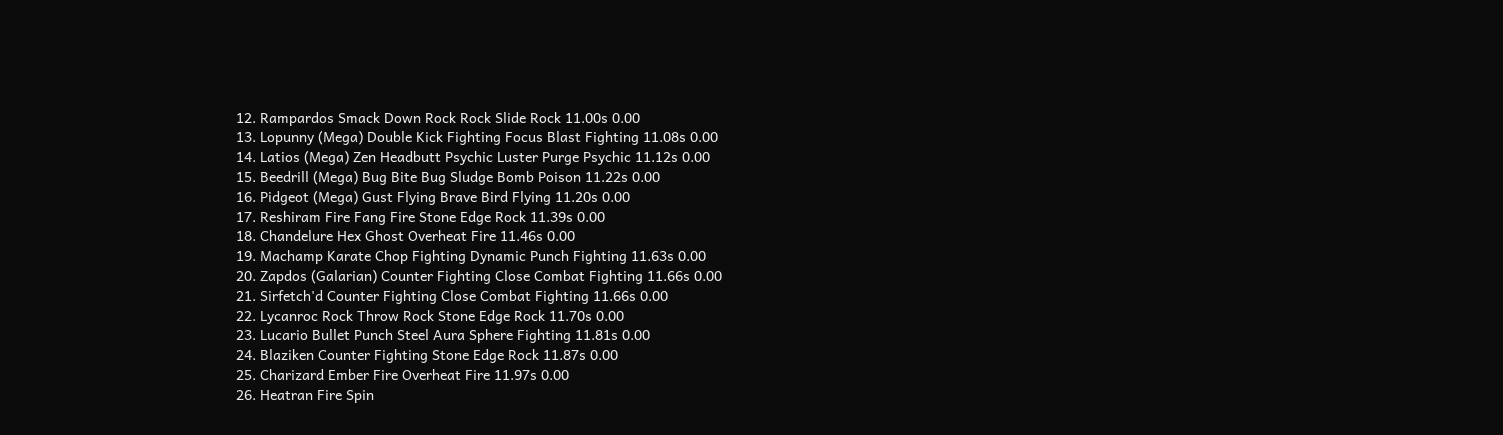12. Rampardos Smack Down Rock Rock Slide Rock 11.00s 0.00
13. Lopunny (Mega) Double Kick Fighting Focus Blast Fighting 11.08s 0.00
14. Latios (Mega) Zen Headbutt Psychic Luster Purge Psychic 11.12s 0.00
15. Beedrill (Mega) Bug Bite Bug Sludge Bomb Poison 11.22s 0.00
16. Pidgeot (Mega) Gust Flying Brave Bird Flying 11.20s 0.00
17. Reshiram Fire Fang Fire Stone Edge Rock 11.39s 0.00
18. Chandelure Hex Ghost Overheat Fire 11.46s 0.00
19. Machamp Karate Chop Fighting Dynamic Punch Fighting 11.63s 0.00
20. Zapdos (Galarian) Counter Fighting Close Combat Fighting 11.66s 0.00
21. Sirfetch'd Counter Fighting Close Combat Fighting 11.66s 0.00
22. Lycanroc Rock Throw Rock Stone Edge Rock 11.70s 0.00
23. Lucario Bullet Punch Steel Aura Sphere Fighting 11.81s 0.00
24. Blaziken Counter Fighting Stone Edge Rock 11.87s 0.00
25. Charizard Ember Fire Overheat Fire 11.97s 0.00
26. Heatran Fire Spin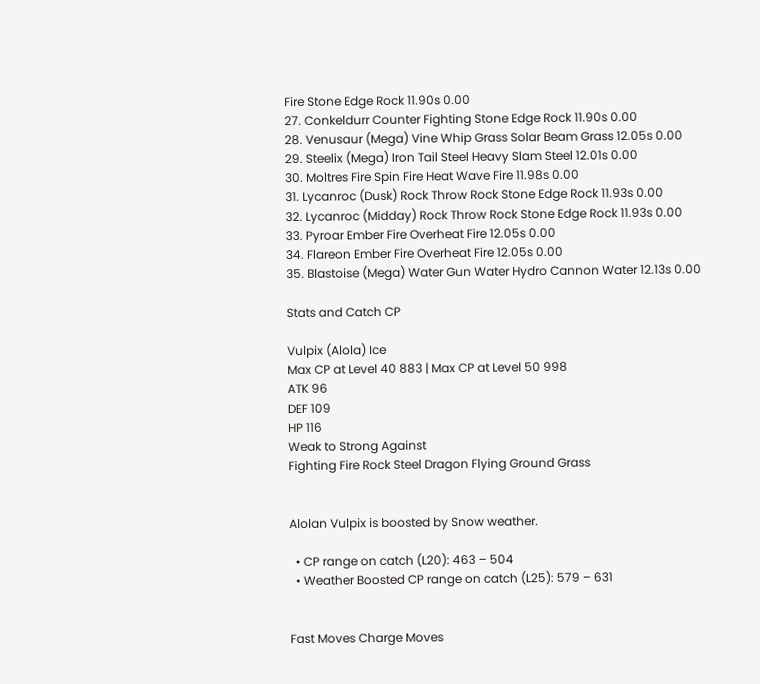Fire Stone Edge Rock 11.90s 0.00
27. Conkeldurr Counter Fighting Stone Edge Rock 11.90s 0.00
28. Venusaur (Mega) Vine Whip Grass Solar Beam Grass 12.05s 0.00
29. Steelix (Mega) Iron Tail Steel Heavy Slam Steel 12.01s 0.00
30. Moltres Fire Spin Fire Heat Wave Fire 11.98s 0.00
31. Lycanroc (Dusk) Rock Throw Rock Stone Edge Rock 11.93s 0.00
32. Lycanroc (Midday) Rock Throw Rock Stone Edge Rock 11.93s 0.00
33. Pyroar Ember Fire Overheat Fire 12.05s 0.00
34. Flareon Ember Fire Overheat Fire 12.05s 0.00
35. Blastoise (Mega) Water Gun Water Hydro Cannon Water 12.13s 0.00

Stats and Catch CP

Vulpix (Alola) Ice
Max CP at Level 40 883 | Max CP at Level 50 998
ATK 96
DEF 109
HP 116
Weak to Strong Against
Fighting Fire Rock Steel Dragon Flying Ground Grass


Alolan Vulpix is boosted by Snow weather.

  • CP range on catch (L20): 463 – 504
  • Weather Boosted CP range on catch (L25): 579 – 631


Fast Moves Charge Moves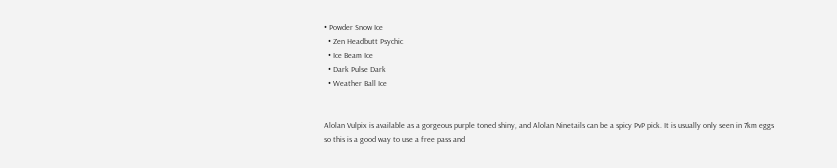• Powder Snow Ice
  • Zen Headbutt Psychic
  • Ice Beam Ice
  • Dark Pulse Dark
  • Weather Ball Ice


Alolan Vulpix is available as a gorgeous purple toned shiny, and Alolan Ninetails can be a spicy PvP pick. It is usually only seen in 7km eggs so this is a good way to use a free pass and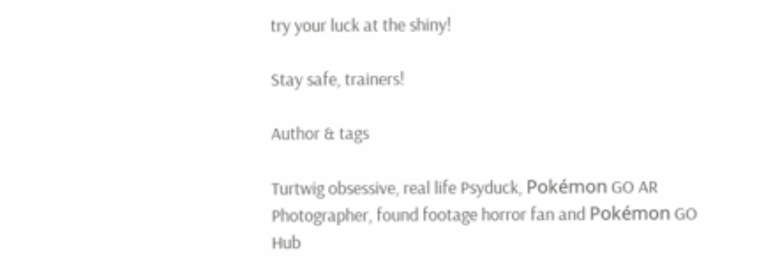try your luck at the shiny!

Stay safe, trainers!

Author & tags

Turtwig obsessive, real life Psyduck, Pokémon GO AR Photographer, found footage horror fan and Pokémon GO Hub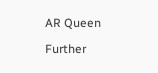AR Queen

Further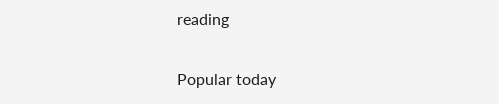reading

Popular today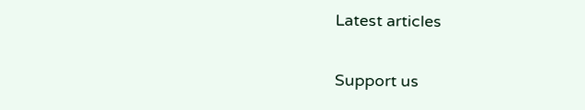Latest articles

Support us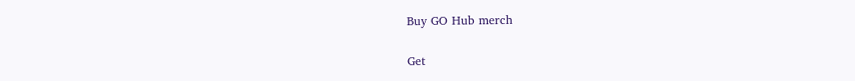Buy GO Hub merch

Get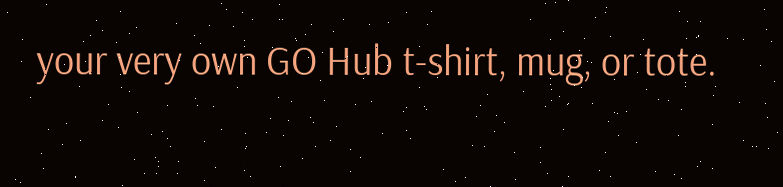your very own GO Hub t-shirt, mug, or tote.